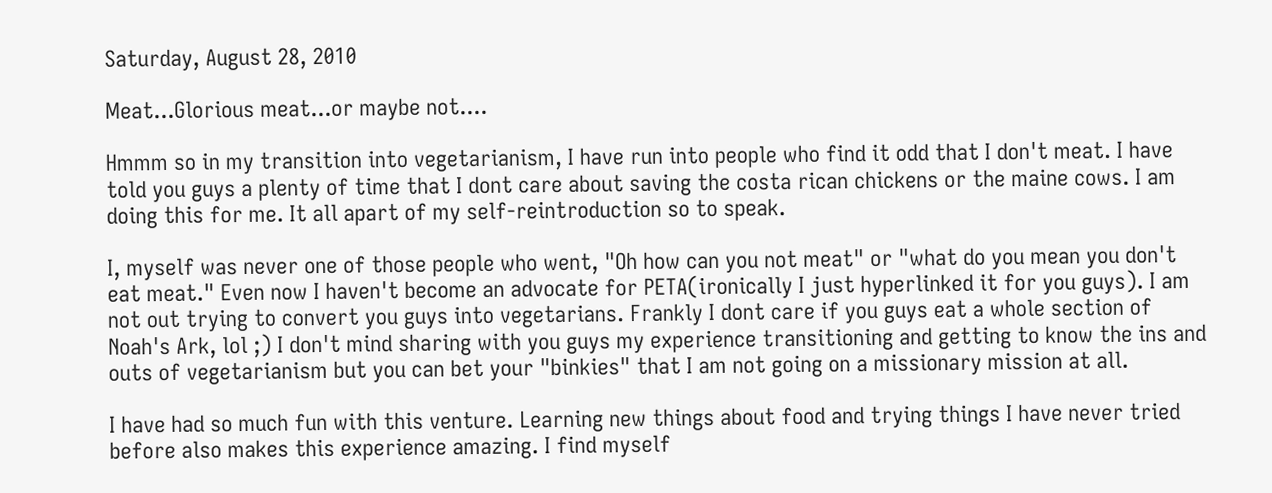Saturday, August 28, 2010

Meat...Glorious meat...or maybe not....

Hmmm so in my transition into vegetarianism, I have run into people who find it odd that I don't meat. I have told you guys a plenty of time that I dont care about saving the costa rican chickens or the maine cows. I am doing this for me. It all apart of my self-reintroduction so to speak.

I, myself was never one of those people who went, "Oh how can you not meat" or "what do you mean you don't eat meat." Even now I haven't become an advocate for PETA(ironically I just hyperlinked it for you guys). I am not out trying to convert you guys into vegetarians. Frankly I dont care if you guys eat a whole section of Noah's Ark, lol ;) I don't mind sharing with you guys my experience transitioning and getting to know the ins and outs of vegetarianism but you can bet your "binkies" that I am not going on a missionary mission at all.

I have had so much fun with this venture. Learning new things about food and trying things I have never tried before also makes this experience amazing. I find myself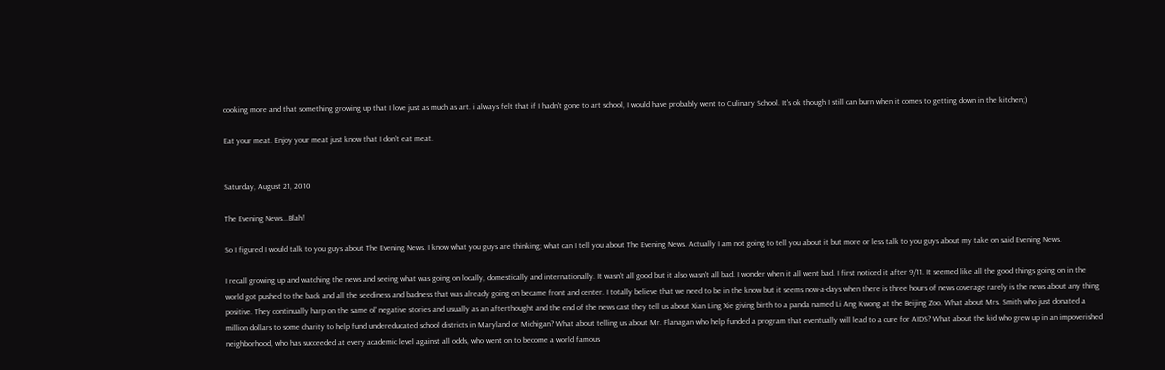cooking more and that something growing up that I love just as much as art. i always felt that if I hadn't gone to art school, I would have probably went to Culinary School. It's ok though I still can burn when it comes to getting down in the kitchen;)

Eat your meat. Enjoy your meat just know that I don't eat meat.


Saturday, August 21, 2010

The Evening News...Blah!

So I figured I would talk to you guys about The Evening News. I know what you guys are thinking; what can I tell you about The Evening News. Actually I am not going to tell you about it but more or less talk to you guys about my take on said Evening News.

I recall growing up and watching the news and seeing what was going on locally, domestically and internationally. It wasn't all good but it also wasn't all bad. I wonder when it all went bad. I first noticed it after 9/11. It seemed like all the good things going on in the world got pushed to the back and all the seediness and badness that was already going on became front and center. I totally believe that we need to be in the know but it seems now-a-days when there is three hours of news coverage rarely is the news about any thing positive. They continually harp on the same ol' negative stories and usually as an afterthought and the end of the news cast they tell us about Xian Ling Xie giving birth to a panda named Li Ang Kwong at the Beijing Zoo. What about Mrs. Smith who just donated a million dollars to some charity to help fund undereducated school districts in Maryland or Michigan? What about telling us about Mr. Flanagan who help funded a program that eventually will lead to a cure for AIDS? What about the kid who grew up in an impoverished neighborhood, who has succeeded at every academic level against all odds, who went on to become a world famous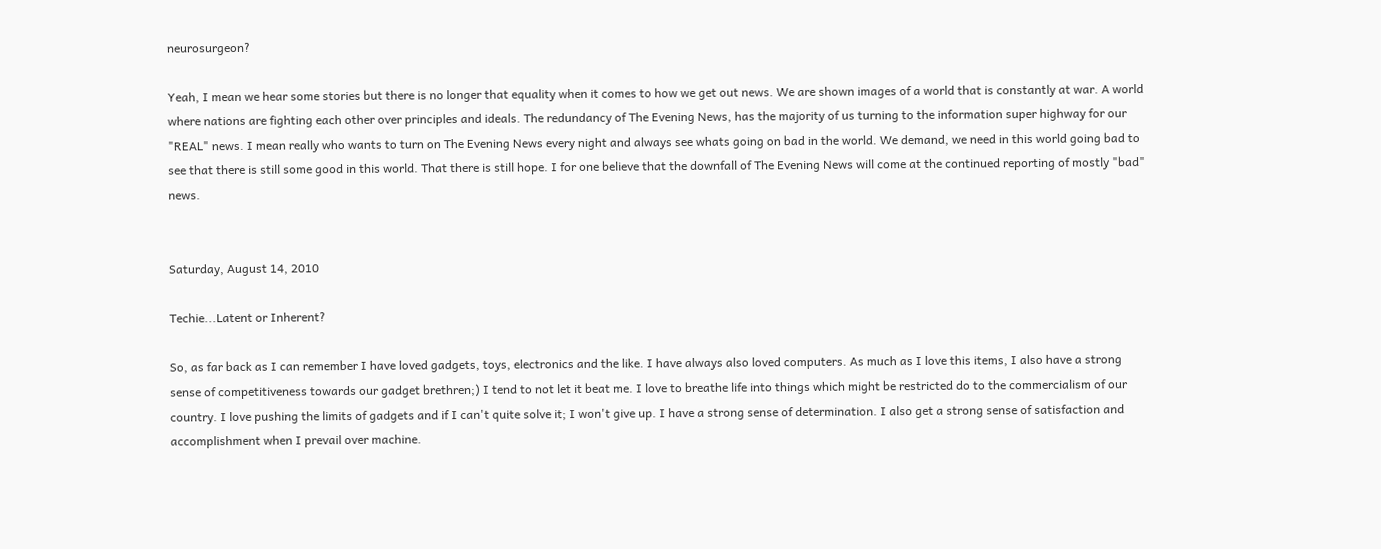neurosurgeon?

Yeah, I mean we hear some stories but there is no longer that equality when it comes to how we get out news. We are shown images of a world that is constantly at war. A world where nations are fighting each other over principles and ideals. The redundancy of The Evening News, has the majority of us turning to the information super highway for our "REAL" news. I mean really who wants to turn on The Evening News every night and always see whats going on bad in the world. We demand, we need in this world going bad to see that there is still some good in this world. That there is still hope. I for one believe that the downfall of The Evening News will come at the continued reporting of mostly "bad" news.


Saturday, August 14, 2010

Techie...Latent or Inherent?

So, as far back as I can remember I have loved gadgets, toys, electronics and the like. I have always also loved computers. As much as I love this items, I also have a strong sense of competitiveness towards our gadget brethren;) I tend to not let it beat me. I love to breathe life into things which might be restricted do to the commercialism of our country. I love pushing the limits of gadgets and if I can't quite solve it; I won't give up. I have a strong sense of determination. I also get a strong sense of satisfaction and accomplishment when I prevail over machine.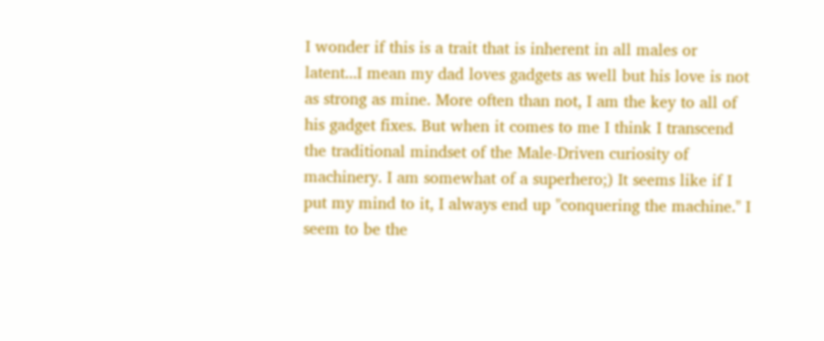I wonder if this is a trait that is inherent in all males or latent...I mean my dad loves gadgets as well but his love is not as strong as mine. More often than not, I am the key to all of his gadget fixes. But when it comes to me I think I transcend the traditional mindset of the Male-Driven curiosity of machinery. I am somewhat of a superhero;) It seems like if I put my mind to it, I always end up "conquering the machine." I seem to be the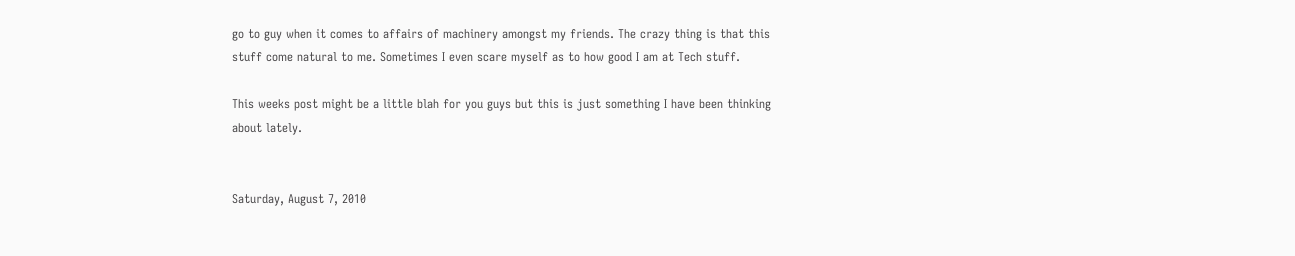go to guy when it comes to affairs of machinery amongst my friends. The crazy thing is that this stuff come natural to me. Sometimes I even scare myself as to how good I am at Tech stuff.

This weeks post might be a little blah for you guys but this is just something I have been thinking about lately.


Saturday, August 7, 2010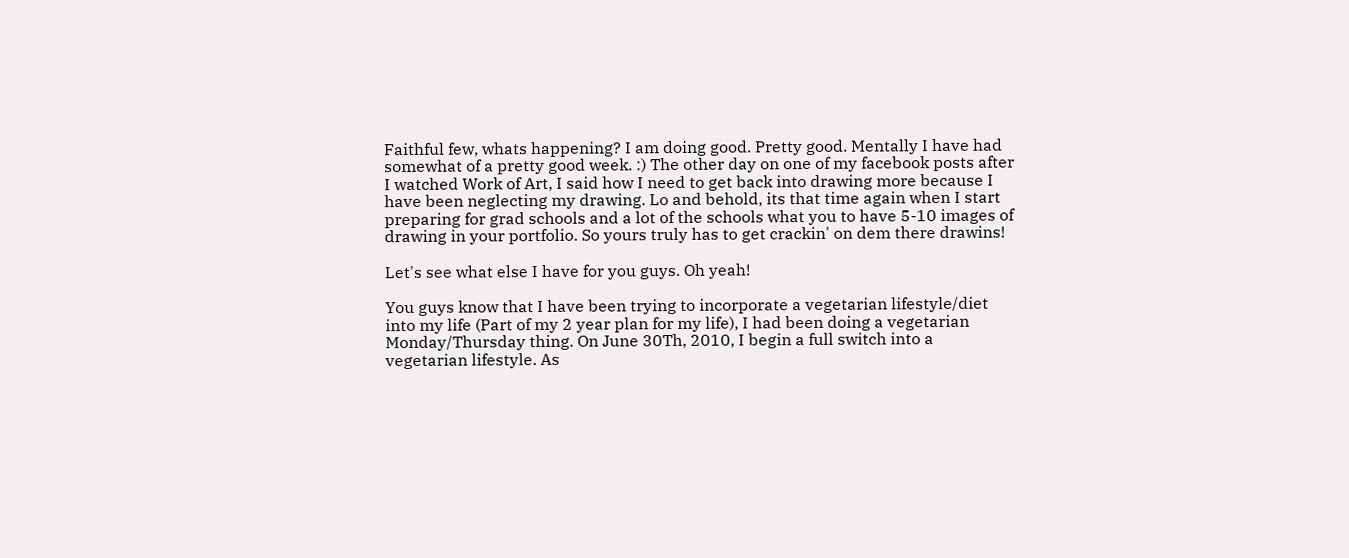Faithful few, whats happening? I am doing good. Pretty good. Mentally I have had somewhat of a pretty good week. :) The other day on one of my facebook posts after I watched Work of Art, I said how I need to get back into drawing more because I have been neglecting my drawing. Lo and behold, its that time again when I start preparing for grad schools and a lot of the schools what you to have 5-10 images of drawing in your portfolio. So yours truly has to get crackin' on dem there drawins!

Let's see what else I have for you guys. Oh yeah!

You guys know that I have been trying to incorporate a vegetarian lifestyle/diet into my life (Part of my 2 year plan for my life), I had been doing a vegetarian Monday/Thursday thing. On June 30Th, 2010, I begin a full switch into a vegetarian lifestyle. As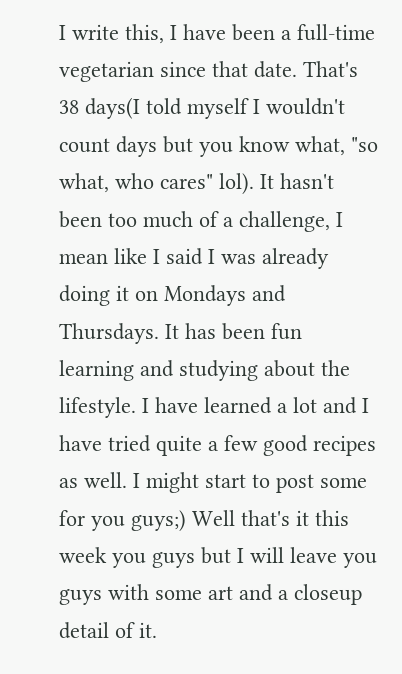I write this, I have been a full-time vegetarian since that date. That's 38 days(I told myself I wouldn't count days but you know what, "so what, who cares" lol). It hasn't been too much of a challenge, I mean like I said I was already doing it on Mondays and Thursdays. It has been fun learning and studying about the lifestyle. I have learned a lot and I have tried quite a few good recipes as well. I might start to post some for you guys;) Well that's it this week you guys but I will leave you guys with some art and a closeup detail of it.